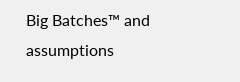Big Batches™ and assumptions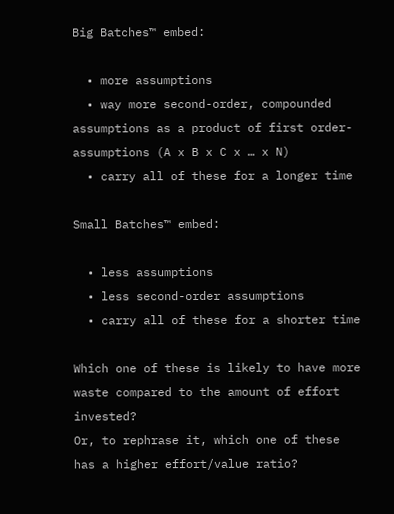Big Batches™ embed:

  • more assumptions
  • way more second-order, compounded assumptions as a product of first order-assumptions (A x B x C x … x N)
  • carry all of these for a longer time

Small Batches™ embed:

  • less assumptions
  • less second-order assumptions
  • carry all of these for a shorter time

Which one of these is likely to have more waste compared to the amount of effort invested?
Or, to rephrase it, which one of these has a higher effort/value ratio?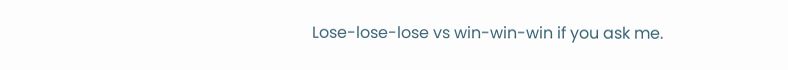Lose-lose-lose vs win-win-win if you ask me.